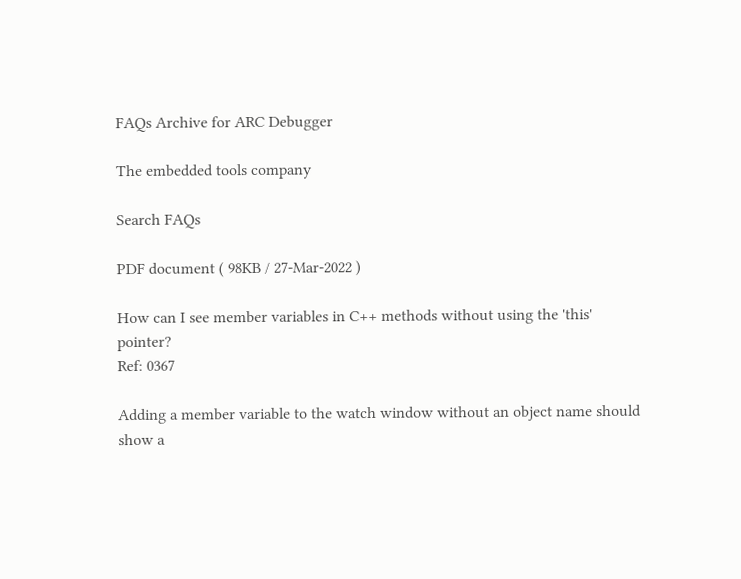FAQs Archive for ARC Debugger

The embedded tools company

Search FAQs

PDF document ( 98KB / 27-Mar-2022 )

How can I see member variables in C++ methods without using the 'this' pointer?
Ref: 0367

Adding a member variable to the watch window without an object name should show a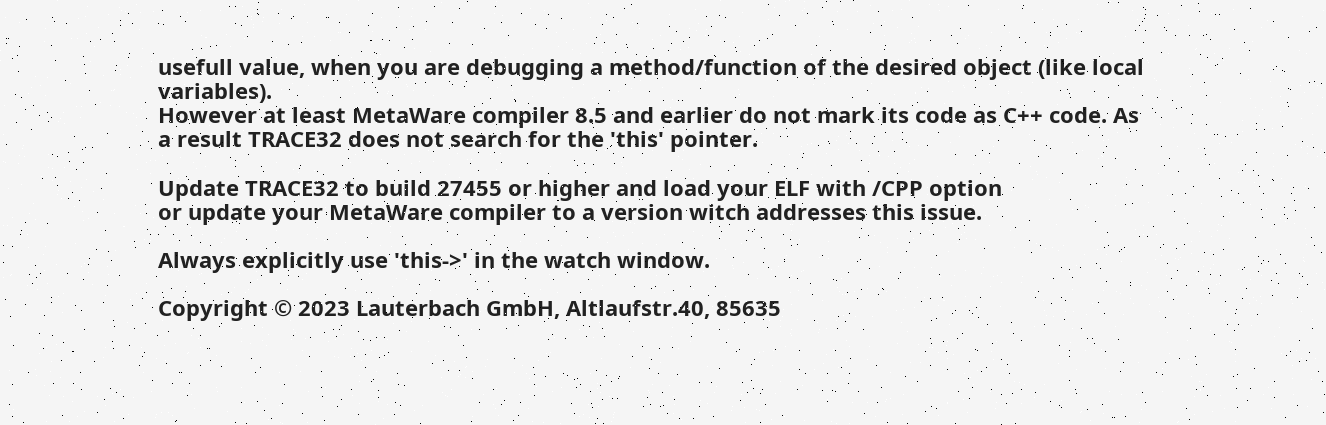usefull value, when you are debugging a method/function of the desired object (like local variables).
However at least MetaWare compiler 8.5 and earlier do not mark its code as C++ code. As a result TRACE32 does not search for the 'this' pointer.

Update TRACE32 to build 27455 or higher and load your ELF with /CPP option
or update your MetaWare compiler to a version witch addresses this issue.

Always explicitly use 'this->' in the watch window.

Copyright © 2023 Lauterbach GmbH, Altlaufstr.40, 85635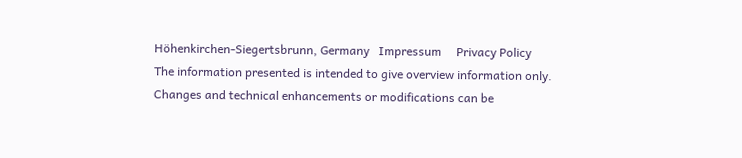Höhenkirchen-Siegertsbrunn, Germany   Impressum     Privacy Policy
The information presented is intended to give overview information only.
Changes and technical enhancements or modifications can be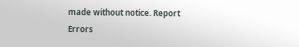made without notice. Report Errors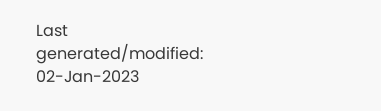Last generated/modified: 02-Jan-2023